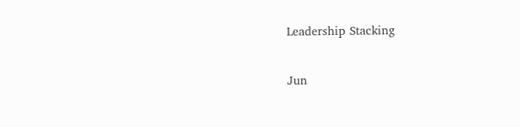Leadership Stacking

Jun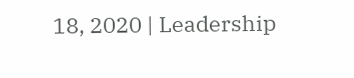18, 2020 | Leadership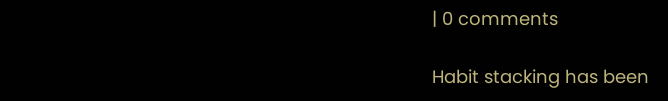| 0 comments

Habit stacking has been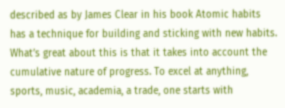described as by James Clear in his book Atomic habits has a technique for building and sticking with new habits. What’s great about this is that it takes into account the cumulative nature of progress. To excel at anything, sports, music, academia, a trade, one starts with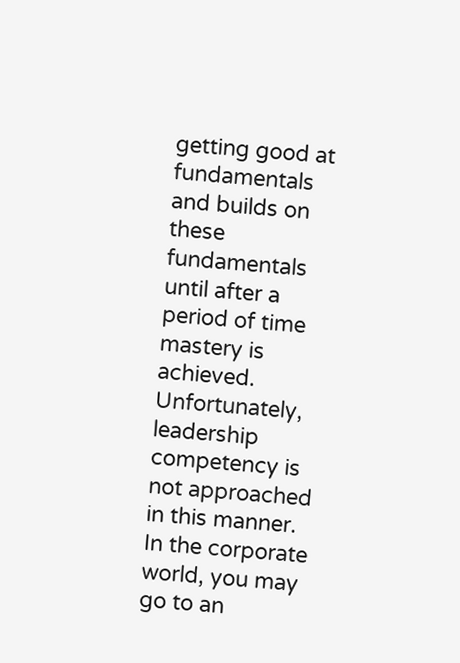getting good at fundamentals and builds on these fundamentals until after a period of time mastery is achieved. Unfortunately, leadership competency is not approached in this manner. In the corporate world, you may go to an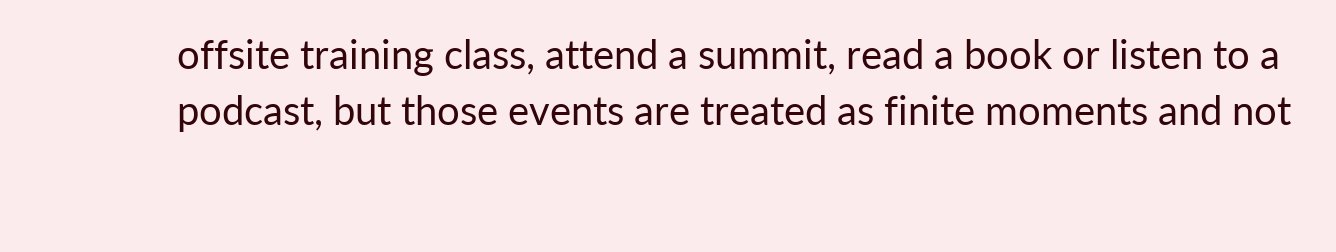offsite training class, attend a summit, read a book or listen to a podcast, but those events are treated as finite moments and not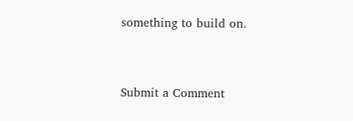something to build on.


Submit a Comment